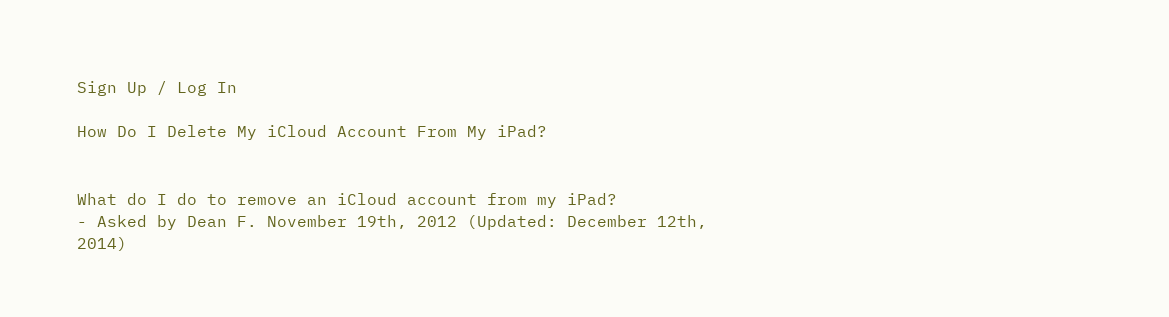Sign Up / Log In

How Do I Delete My iCloud Account From My iPad?


What do I do to remove an iCloud account from my iPad?
- Asked by Dean F. November 19th, 2012 (Updated: December 12th, 2014)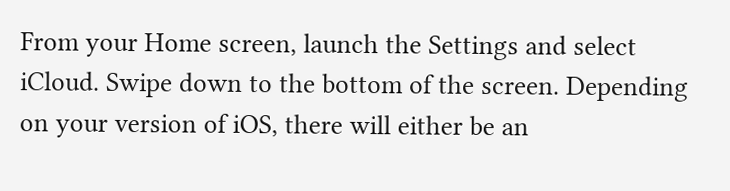From your Home screen, launch the Settings and select iCloud. Swipe down to the bottom of the screen. Depending on your version of iOS, there will either be an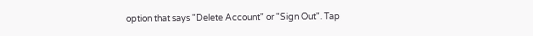option that says "Delete Account" or "Sign Out". Tap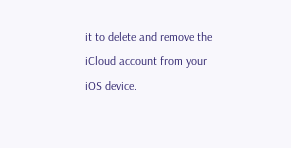it to delete and remove the iCloud account from your iOS device.